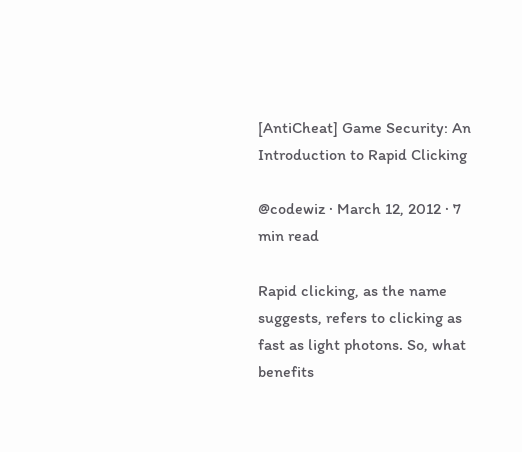[AntiCheat] Game Security: An Introduction to Rapid Clicking

@codewiz · March 12, 2012 · 7 min read

Rapid clicking, as the name suggests, refers to clicking as fast as light photons. So, what benefits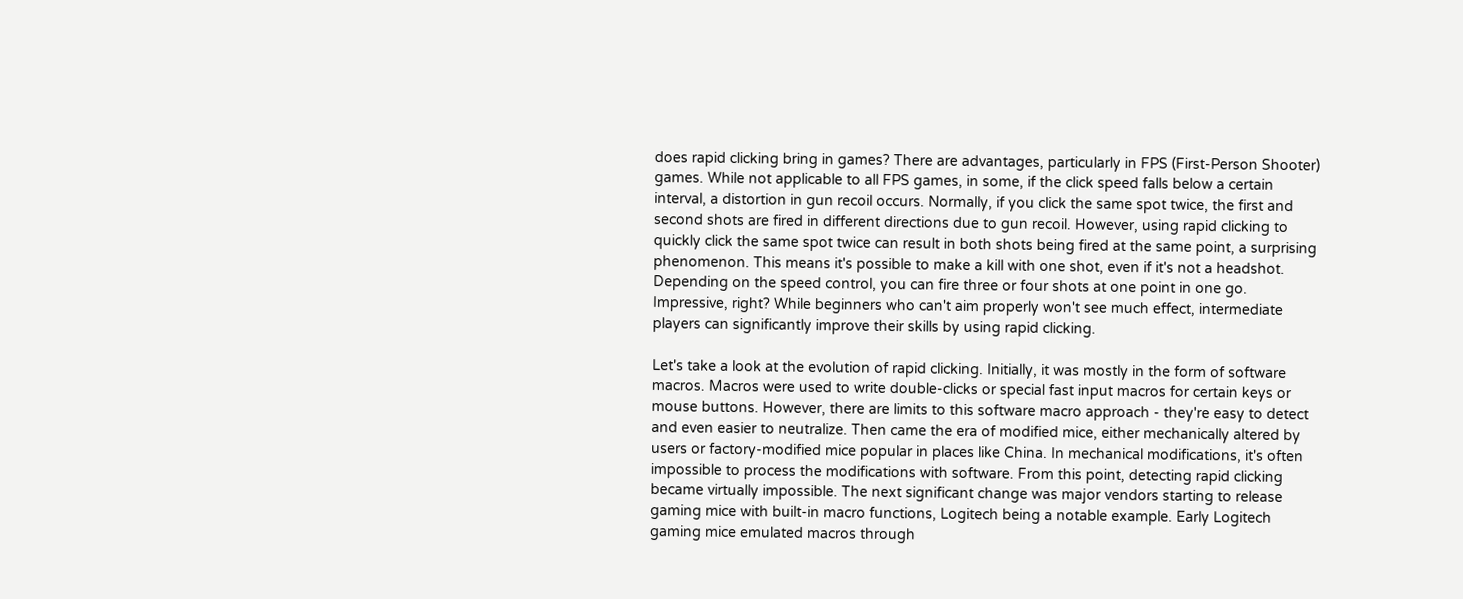does rapid clicking bring in games? There are advantages, particularly in FPS (First-Person Shooter) games. While not applicable to all FPS games, in some, if the click speed falls below a certain interval, a distortion in gun recoil occurs. Normally, if you click the same spot twice, the first and second shots are fired in different directions due to gun recoil. However, using rapid clicking to quickly click the same spot twice can result in both shots being fired at the same point, a surprising phenomenon. This means it's possible to make a kill with one shot, even if it's not a headshot. Depending on the speed control, you can fire three or four shots at one point in one go. Impressive, right? While beginners who can't aim properly won't see much effect, intermediate players can significantly improve their skills by using rapid clicking.

Let's take a look at the evolution of rapid clicking. Initially, it was mostly in the form of software macros. Macros were used to write double-clicks or special fast input macros for certain keys or mouse buttons. However, there are limits to this software macro approach - they're easy to detect and even easier to neutralize. Then came the era of modified mice, either mechanically altered by users or factory-modified mice popular in places like China. In mechanical modifications, it's often impossible to process the modifications with software. From this point, detecting rapid clicking became virtually impossible. The next significant change was major vendors starting to release gaming mice with built-in macro functions, Logitech being a notable example. Early Logitech gaming mice emulated macros through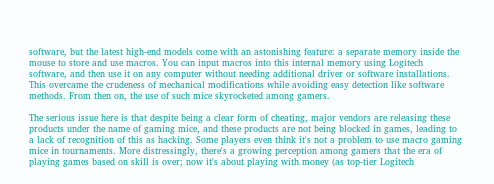software, but the latest high-end models come with an astonishing feature: a separate memory inside the mouse to store and use macros. You can input macros into this internal memory using Logitech software, and then use it on any computer without needing additional driver or software installations. This overcame the crudeness of mechanical modifications while avoiding easy detection like software methods. From then on, the use of such mice skyrocketed among gamers.

The serious issue here is that despite being a clear form of cheating, major vendors are releasing these products under the name of gaming mice, and these products are not being blocked in games, leading to a lack of recognition of this as hacking. Some players even think it's not a problem to use macro gaming mice in tournaments. More distressingly, there's a growing perception among gamers that the era of playing games based on skill is over; now it's about playing with money (as top-tier Logitech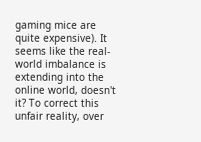gaming mice are quite expensive). It seems like the real-world imbalance is extending into the online world, doesn't it? To correct this unfair reality, over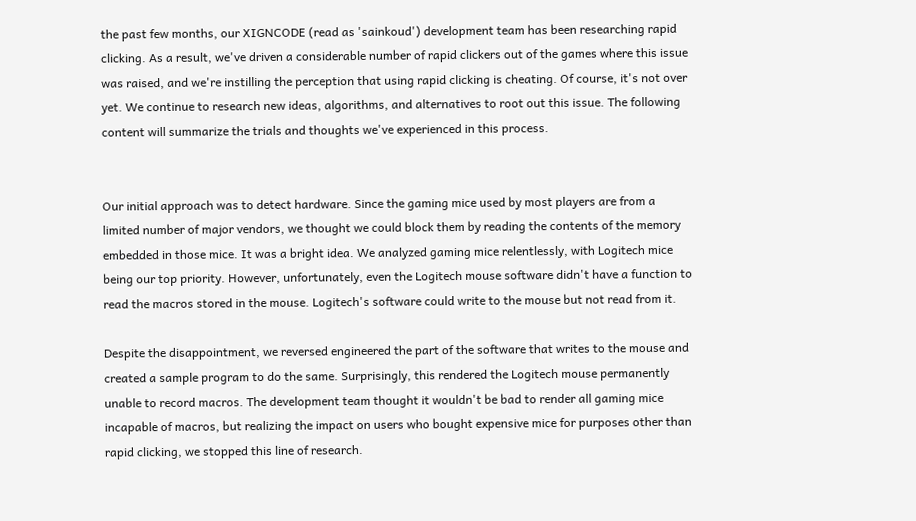the past few months, our XIGNCODE (read as 'sainkoud') development team has been researching rapid clicking. As a result, we've driven a considerable number of rapid clickers out of the games where this issue was raised, and we're instilling the perception that using rapid clicking is cheating. Of course, it's not over yet. We continue to research new ideas, algorithms, and alternatives to root out this issue. The following content will summarize the trials and thoughts we've experienced in this process.


Our initial approach was to detect hardware. Since the gaming mice used by most players are from a limited number of major vendors, we thought we could block them by reading the contents of the memory embedded in those mice. It was a bright idea. We analyzed gaming mice relentlessly, with Logitech mice being our top priority. However, unfortunately, even the Logitech mouse software didn't have a function to read the macros stored in the mouse. Logitech's software could write to the mouse but not read from it.

Despite the disappointment, we reversed engineered the part of the software that writes to the mouse and created a sample program to do the same. Surprisingly, this rendered the Logitech mouse permanently unable to record macros. The development team thought it wouldn't be bad to render all gaming mice incapable of macros, but realizing the impact on users who bought expensive mice for purposes other than rapid clicking, we stopped this line of research.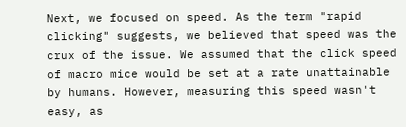Next, we focused on speed. As the term "rapid clicking" suggests, we believed that speed was the crux of the issue. We assumed that the click speed of macro mice would be set at a rate unattainable by humans. However, measuring this speed wasn't easy, as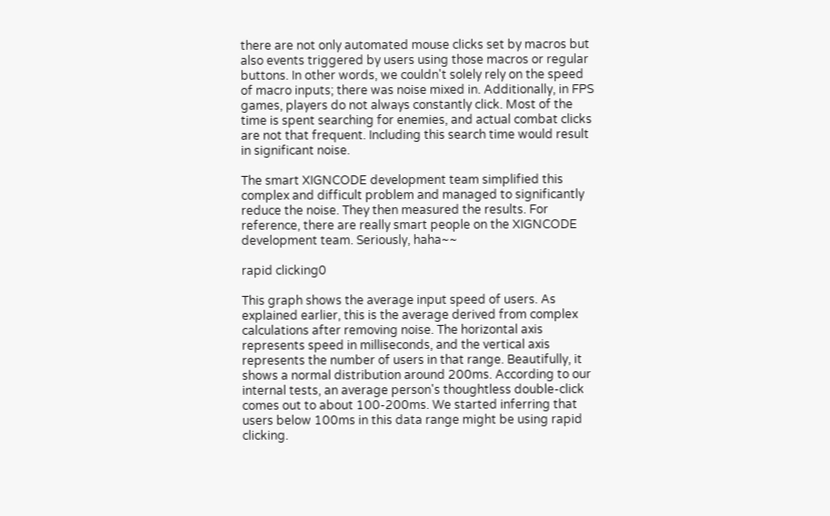there are not only automated mouse clicks set by macros but also events triggered by users using those macros or regular buttons. In other words, we couldn't solely rely on the speed of macro inputs; there was noise mixed in. Additionally, in FPS games, players do not always constantly click. Most of the time is spent searching for enemies, and actual combat clicks are not that frequent. Including this search time would result in significant noise.

The smart XIGNCODE development team simplified this complex and difficult problem and managed to significantly reduce the noise. They then measured the results. For reference, there are really smart people on the XIGNCODE development team. Seriously, haha~~

rapid clicking0

This graph shows the average input speed of users. As explained earlier, this is the average derived from complex calculations after removing noise. The horizontal axis represents speed in milliseconds, and the vertical axis represents the number of users in that range. Beautifully, it shows a normal distribution around 200ms. According to our internal tests, an average person's thoughtless double-click comes out to about 100-200ms. We started inferring that users below 100ms in this data range might be using rapid clicking.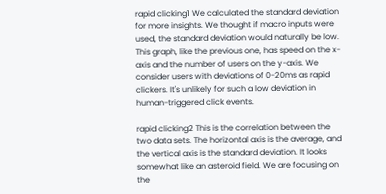rapid clicking1 We calculated the standard deviation for more insights. We thought if macro inputs were used, the standard deviation would naturally be low. This graph, like the previous one, has speed on the x-axis and the number of users on the y-axis. We consider users with deviations of 0-20ms as rapid clickers. It's unlikely for such a low deviation in human-triggered click events.

rapid clicking2 This is the correlation between the two data sets. The horizontal axis is the average, and the vertical axis is the standard deviation. It looks somewhat like an asteroid field. We are focusing on the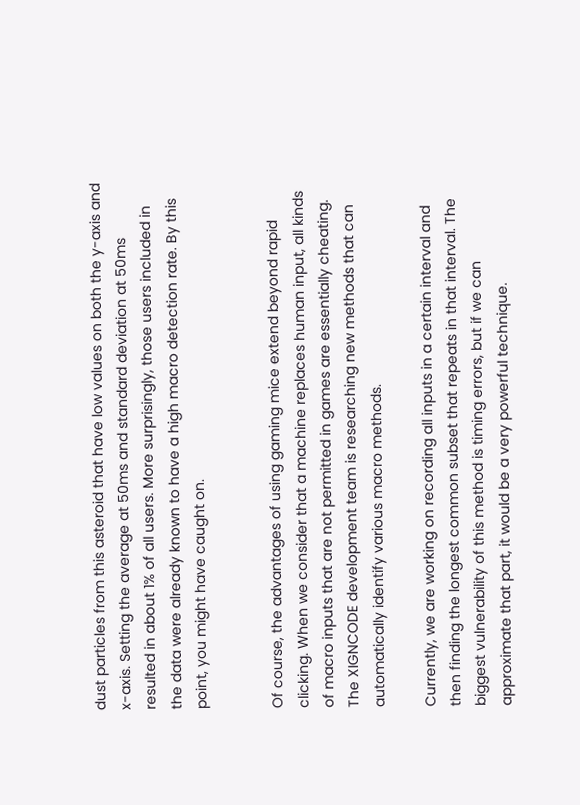dust particles from this asteroid that have low values on both the y-axis and x-axis. Setting the average at 50ms and standard deviation at 50ms resulted in about 1% of all users. More surprisingly, those users included in the data were already known to have a high macro detection rate. By this point, you might have caught on.


Of course, the advantages of using gaming mice extend beyond rapid clicking. When we consider that a machine replaces human input, all kinds of macro inputs that are not permitted in games are essentially cheating. The XIGNCODE development team is researching new methods that can automatically identify various macro methods.

Currently, we are working on recording all inputs in a certain interval and then finding the longest common subset that repeats in that interval. The biggest vulnerability of this method is timing errors, but if we can approximate that part, it would be a very powerful technique.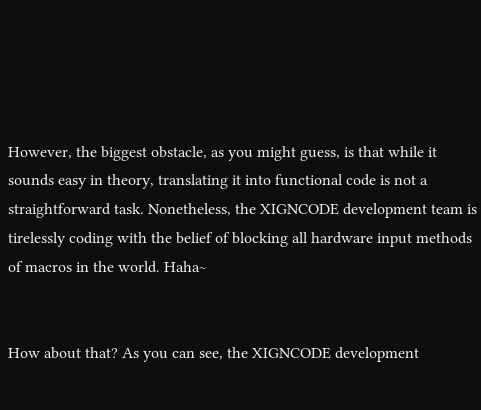However, the biggest obstacle, as you might guess, is that while it sounds easy in theory, translating it into functional code is not a straightforward task. Nonetheless, the XIGNCODE development team is tirelessly coding with the belief of blocking all hardware input methods of macros in the world. Haha~


How about that? As you can see, the XIGNCODE development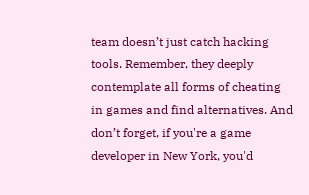team doesn’t just catch hacking tools. Remember, they deeply contemplate all forms of cheating in games and find alternatives. And don’t forget, if you're a game developer in New York, you'd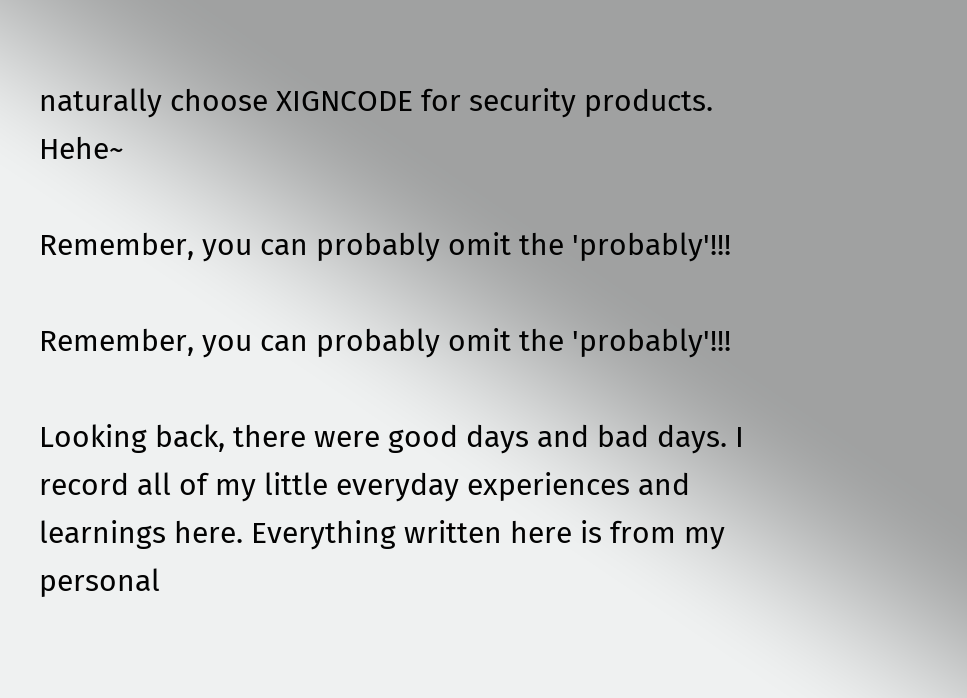naturally choose XIGNCODE for security products. Hehe~

Remember, you can probably omit the 'probably'!!!

Remember, you can probably omit the 'probably'!!!

Looking back, there were good days and bad days. I record all of my little everyday experiences and learnings here. Everything written here is from my personal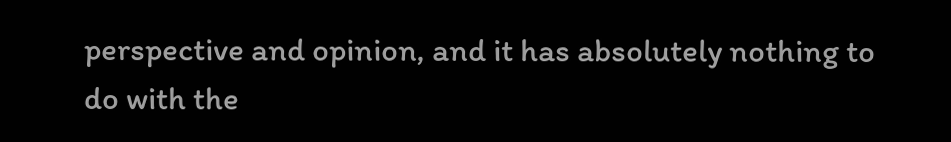perspective and opinion, and it has absolutely nothing to do with the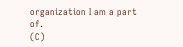organization I am a part of.
(C)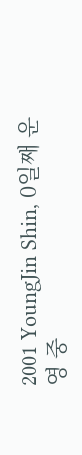2001 YoungJin Shin, 0일째 운영 중